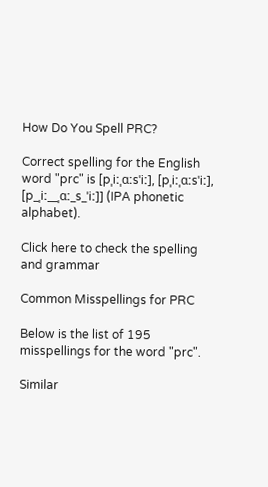How Do You Spell PRC?

Correct spelling for the English word "prc" is [pˌiːˌɑːsˈiː], [pˌiːˌɑːsˈiː], [p_ˌiː__ˌɑː_s_ˈiː]] (IPA phonetic alphabet).

Click here to check the spelling and grammar

Common Misspellings for PRC

Below is the list of 195 misspellings for the word "prc".

Similar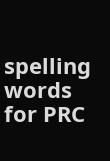spelling words for PRC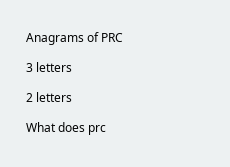Anagrams of PRC

3 letters

2 letters

What does prc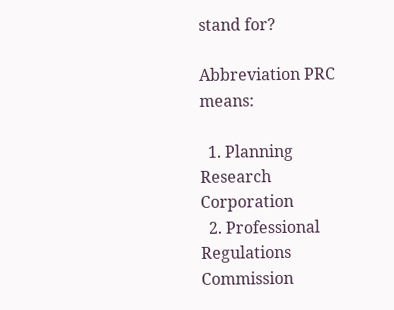stand for?

Abbreviation PRC means:

  1. Planning Research Corporation
  2. Professional Regulations Commission